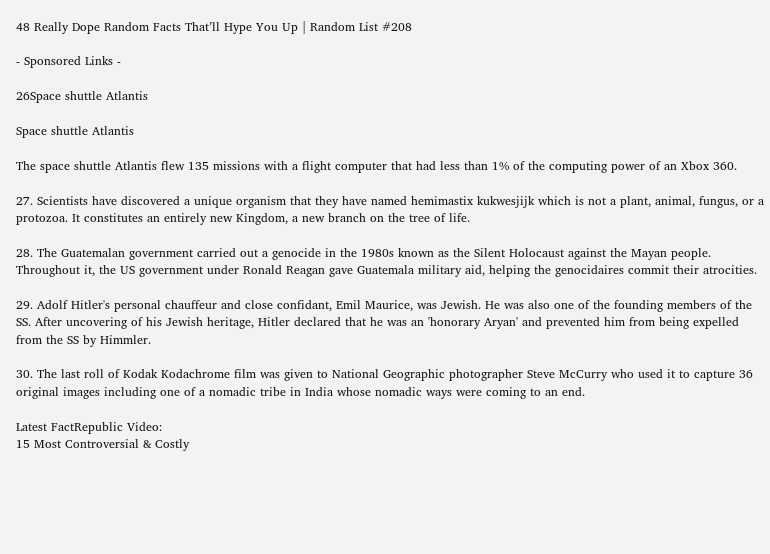48 Really Dope Random Facts That’ll Hype You Up | Random List #208

- Sponsored Links -

26Space shuttle Atlantis

Space shuttle Atlantis

The space shuttle Atlantis flew 135 missions with a flight computer that had less than 1% of the computing power of an Xbox 360.

27. Scientists have discovered a unique organism that they have named hemimastix kukwesjijk which is not a plant, animal, fungus, or a protozoa. It constitutes an entirely new Kingdom, a new branch on the tree of life.

28. The Guatemalan government carried out a genocide in the 1980s known as the Silent Holocaust against the Mayan people. Throughout it, the US government under Ronald Reagan gave Guatemala military aid, helping the genocidaires commit their atrocities.

29. Adolf Hitler's personal chauffeur and close confidant, Emil Maurice, was Jewish. He was also one of the founding members of the SS. After uncovering of his Jewish heritage, Hitler declared that he was an 'honorary Aryan' and prevented him from being expelled from the SS by Himmler.

30. The last roll of Kodak Kodachrome film was given to National Geographic photographer Steve McCurry who used it to capture 36 original images including one of a nomadic tribe in India whose nomadic ways were coming to an end.

Latest FactRepublic Video:
15 Most Controversial & Costly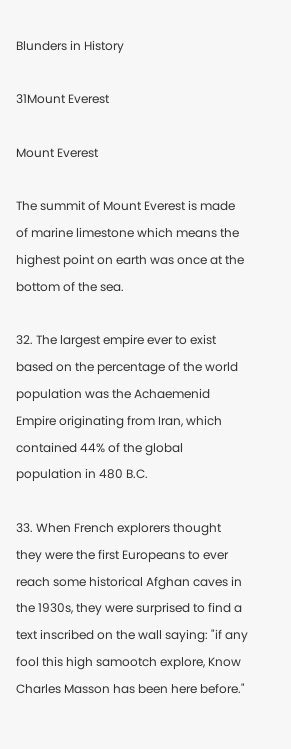Blunders in History

31Mount Everest

Mount Everest

The summit of Mount Everest is made of marine limestone which means the highest point on earth was once at the bottom of the sea.

32. The largest empire ever to exist based on the percentage of the world population was the Achaemenid Empire originating from Iran, which contained 44% of the global population in 480 B.C.

33. When French explorers thought they were the first Europeans to ever reach some historical Afghan caves in the 1930s, they were surprised to find a text inscribed on the wall saying: "if any fool this high samootch explore, Know Charles Masson has been here before."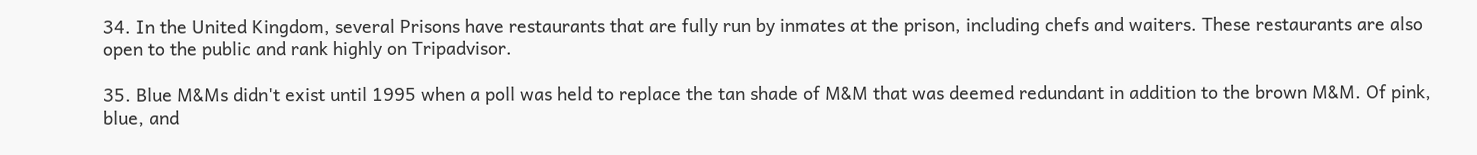34. In the United Kingdom, several Prisons have restaurants that are fully run by inmates at the prison, including chefs and waiters. These restaurants are also open to the public and rank highly on Tripadvisor.

35. Blue M&Ms didn't exist until 1995 when a poll was held to replace the tan shade of M&M that was deemed redundant in addition to the brown M&M. Of pink, blue, and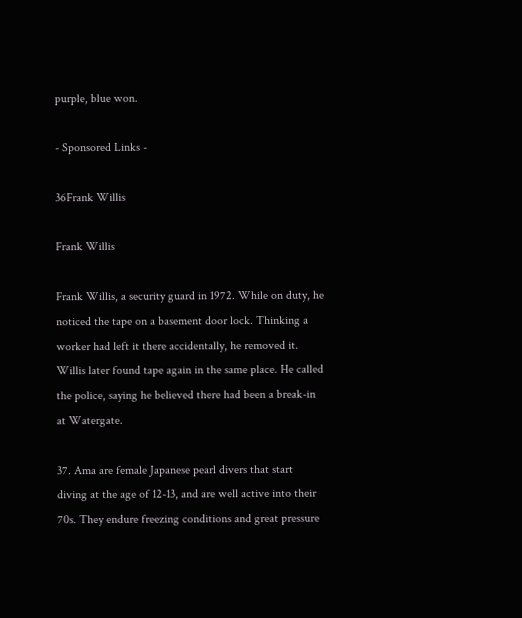purple, blue won.

- Sponsored Links -

36Frank Willis

Frank Willis

Frank Willis, a security guard in 1972. While on duty, he noticed the tape on a basement door lock. Thinking a worker had left it there accidentally, he removed it. Willis later found tape again in the same place. He called the police, saying he believed there had been a break-in at Watergate.

37. Ama are female Japanese pearl divers that start diving at the age of 12-13, and are well active into their 70s. They endure freezing conditions and great pressure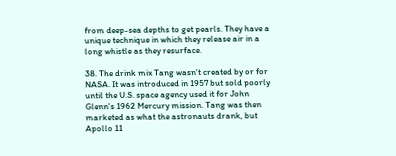from deep-sea depths to get pearls. They have a unique technique in which they release air in a long whistle as they resurface.

38. The drink mix Tang wasn't created by or for NASA. It was introduced in 1957 but sold poorly until the U.S. space agency used it for John Glenn's 1962 Mercury mission. Tang was then marketed as what the astronauts drank, but Apollo 11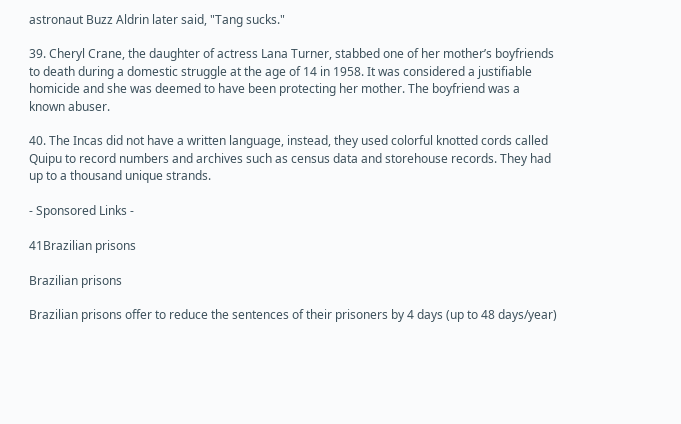astronaut Buzz Aldrin later said, "Tang sucks."

39. Cheryl Crane, the daughter of actress Lana Turner, stabbed one of her mother’s boyfriends to death during a domestic struggle at the age of 14 in 1958. It was considered a justifiable homicide and she was deemed to have been protecting her mother. The boyfriend was a known abuser.

40. The Incas did not have a written language, instead, they used colorful knotted cords called Quipu to record numbers and archives such as census data and storehouse records. They had up to a thousand unique strands.

- Sponsored Links -

41Brazilian prisons

Brazilian prisons

Brazilian prisons offer to reduce the sentences of their prisoners by 4 days (up to 48 days/year)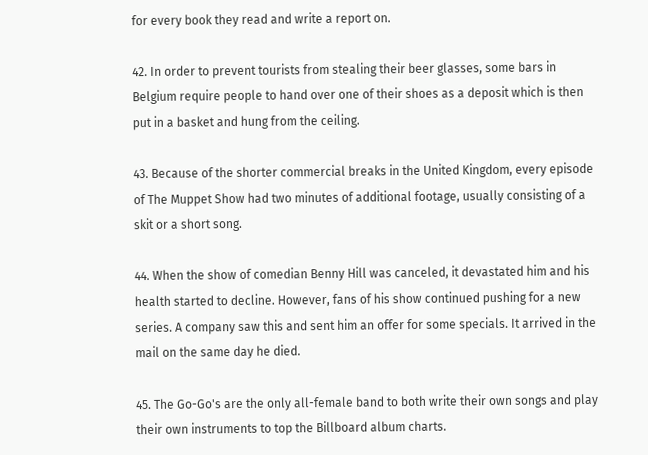for every book they read and write a report on.

42. In order to prevent tourists from stealing their beer glasses, some bars in Belgium require people to hand over one of their shoes as a deposit which is then put in a basket and hung from the ceiling.

43. Because of the shorter commercial breaks in the United Kingdom, every episode of The Muppet Show had two minutes of additional footage, usually consisting of a skit or a short song.

44. When the show of comedian Benny Hill was canceled, it devastated him and his health started to decline. However, fans of his show continued pushing for a new series. A company saw this and sent him an offer for some specials. It arrived in the mail on the same day he died.

45. The Go-Go's are the only all-female band to both write their own songs and play their own instruments to top the Billboard album charts.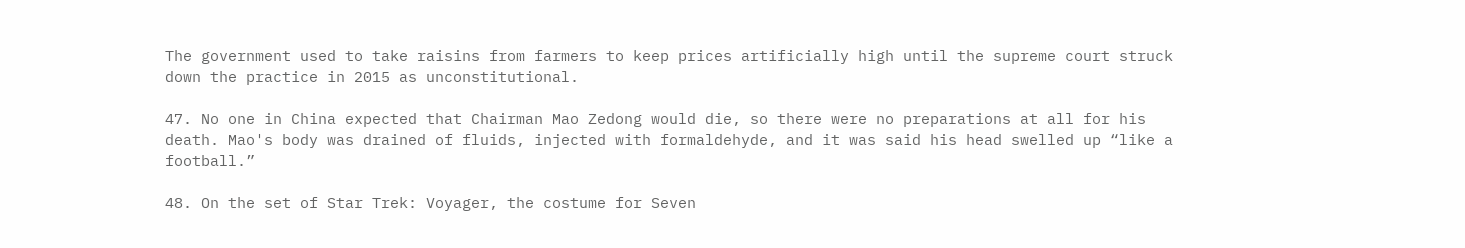The government used to take raisins from farmers to keep prices artificially high until the supreme court struck down the practice in 2015 as unconstitutional.

47. No one in China expected that Chairman Mao Zedong would die, so there were no preparations at all for his death. Mao's body was drained of fluids, injected with formaldehyde, and it was said his head swelled up “like a football.”

48. On the set of Star Trek: Voyager, the costume for Seven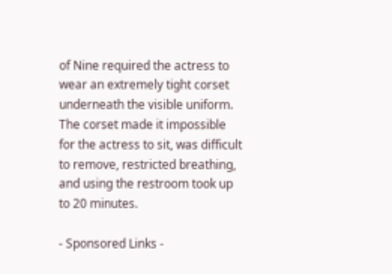of Nine required the actress to wear an extremely tight corset underneath the visible uniform. The corset made it impossible for the actress to sit, was difficult to remove, restricted breathing, and using the restroom took up to 20 minutes.

- Sponsored Links -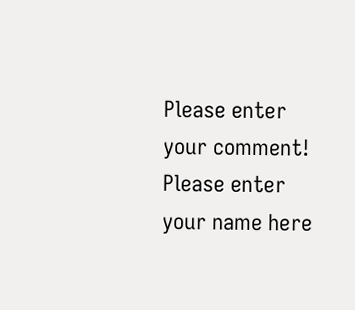Please enter your comment!
Please enter your name here